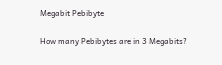Megabit Pebibyte

How many Pebibytes are in 3 Megabits?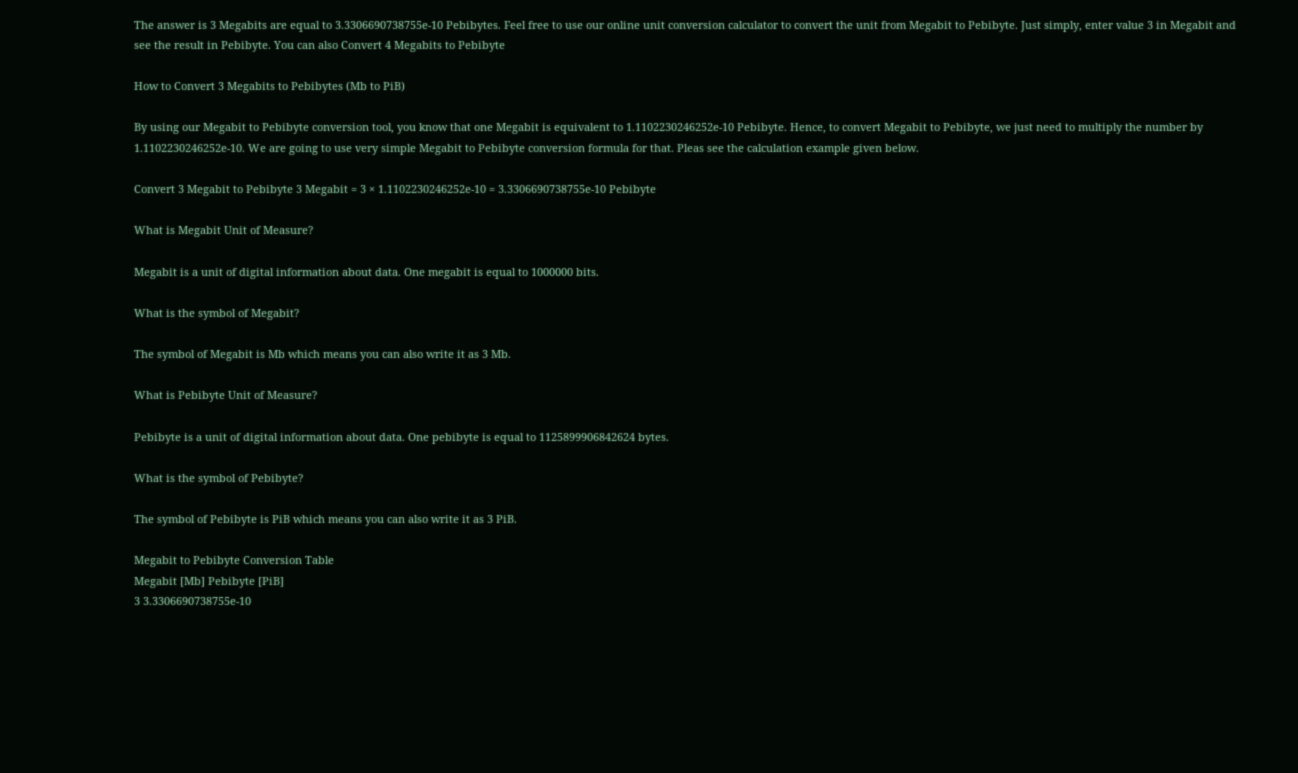The answer is 3 Megabits are equal to 3.3306690738755e-10 Pebibytes. Feel free to use our online unit conversion calculator to convert the unit from Megabit to Pebibyte. Just simply, enter value 3 in Megabit and see the result in Pebibyte. You can also Convert 4 Megabits to Pebibyte

How to Convert 3 Megabits to Pebibytes (Mb to PiB)

By using our Megabit to Pebibyte conversion tool, you know that one Megabit is equivalent to 1.1102230246252e-10 Pebibyte. Hence, to convert Megabit to Pebibyte, we just need to multiply the number by 1.1102230246252e-10. We are going to use very simple Megabit to Pebibyte conversion formula for that. Pleas see the calculation example given below.

Convert 3 Megabit to Pebibyte 3 Megabit = 3 × 1.1102230246252e-10 = 3.3306690738755e-10 Pebibyte

What is Megabit Unit of Measure?

Megabit is a unit of digital information about data. One megabit is equal to 1000000 bits.

What is the symbol of Megabit?

The symbol of Megabit is Mb which means you can also write it as 3 Mb.

What is Pebibyte Unit of Measure?

Pebibyte is a unit of digital information about data. One pebibyte is equal to 1125899906842624 bytes.

What is the symbol of Pebibyte?

The symbol of Pebibyte is PiB which means you can also write it as 3 PiB.

Megabit to Pebibyte Conversion Table
Megabit [Mb] Pebibyte [PiB]
3 3.3306690738755e-10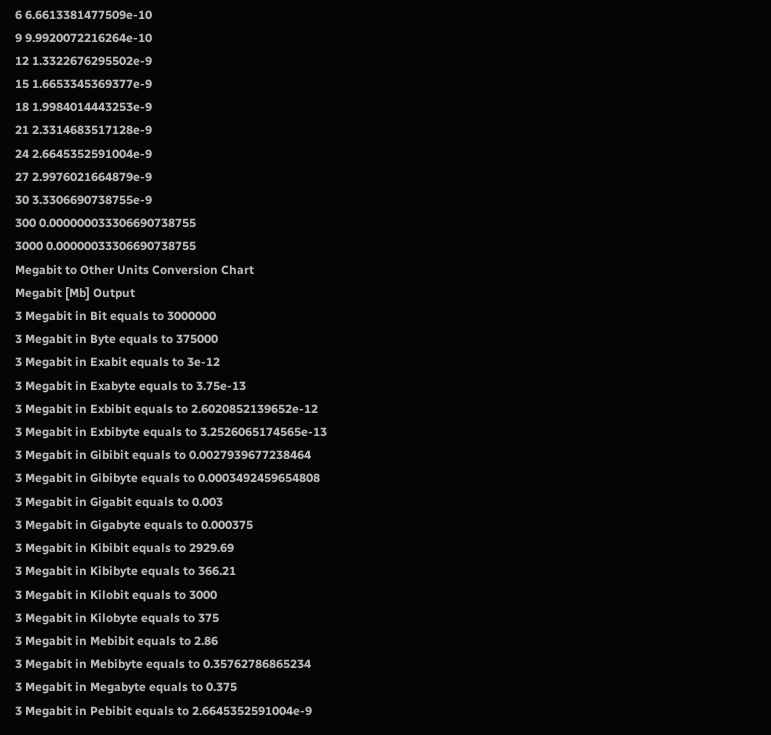6 6.6613381477509e-10
9 9.9920072216264e-10
12 1.3322676295502e-9
15 1.6653345369377e-9
18 1.9984014443253e-9
21 2.3314683517128e-9
24 2.6645352591004e-9
27 2.9976021664879e-9
30 3.3306690738755e-9
300 0.000000033306690738755
3000 0.00000033306690738755
Megabit to Other Units Conversion Chart
Megabit [Mb] Output
3 Megabit in Bit equals to 3000000
3 Megabit in Byte equals to 375000
3 Megabit in Exabit equals to 3e-12
3 Megabit in Exabyte equals to 3.75e-13
3 Megabit in Exbibit equals to 2.6020852139652e-12
3 Megabit in Exbibyte equals to 3.2526065174565e-13
3 Megabit in Gibibit equals to 0.0027939677238464
3 Megabit in Gibibyte equals to 0.0003492459654808
3 Megabit in Gigabit equals to 0.003
3 Megabit in Gigabyte equals to 0.000375
3 Megabit in Kibibit equals to 2929.69
3 Megabit in Kibibyte equals to 366.21
3 Megabit in Kilobit equals to 3000
3 Megabit in Kilobyte equals to 375
3 Megabit in Mebibit equals to 2.86
3 Megabit in Mebibyte equals to 0.35762786865234
3 Megabit in Megabyte equals to 0.375
3 Megabit in Pebibit equals to 2.6645352591004e-9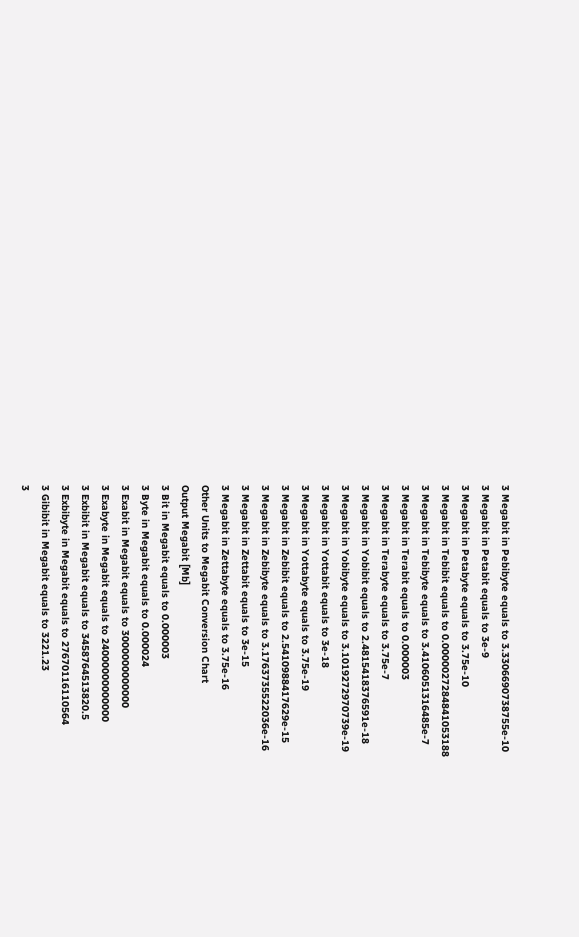3 Megabit in Pebibyte equals to 3.3306690738755e-10
3 Megabit in Petabit equals to 3e-9
3 Megabit in Petabyte equals to 3.75e-10
3 Megabit in Tebibit equals to 0.0000027284841053188
3 Megabit in Tebibyte equals to 3.4106051316485e-7
3 Megabit in Terabit equals to 0.000003
3 Megabit in Terabyte equals to 3.75e-7
3 Megabit in Yobibit equals to 2.4815418376591e-18
3 Megabit in Yobibyte equals to 3.1019272970739e-19
3 Megabit in Yottabit equals to 3e-18
3 Megabit in Yottabyte equals to 3.75e-19
3 Megabit in Zebibit equals to 2.5410988417629e-15
3 Megabit in Zebibyte equals to 3.1763735522036e-16
3 Megabit in Zettabit equals to 3e-15
3 Megabit in Zettabyte equals to 3.75e-16
Other Units to Megabit Conversion Chart
Output Megabit [Mb]
3 Bit in Megabit equals to 0.000003
3 Byte in Megabit equals to 0.000024
3 Exabit in Megabit equals to 3000000000000
3 Exabyte in Megabit equals to 24000000000000
3 Exbibit in Megabit equals to 3458764513820.5
3 Exbibyte in Megabit equals to 27670116110564
3 Gibibit in Megabit equals to 3221.23
3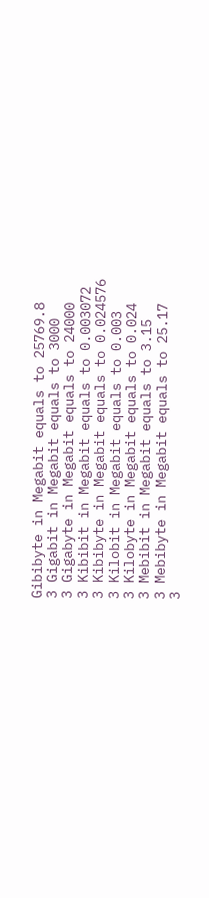Gibibyte in Megabit equals to 25769.8
3 Gigabit in Megabit equals to 3000
3 Gigabyte in Megabit equals to 24000
3 Kibibit in Megabit equals to 0.003072
3 Kibibyte in Megabit equals to 0.024576
3 Kilobit in Megabit equals to 0.003
3 Kilobyte in Megabit equals to 0.024
3 Mebibit in Megabit equals to 3.15
3 Mebibyte in Megabit equals to 25.17
3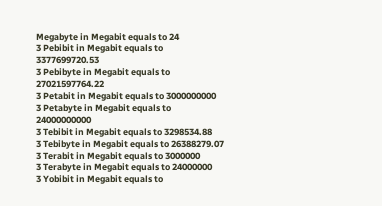Megabyte in Megabit equals to 24
3 Pebibit in Megabit equals to 3377699720.53
3 Pebibyte in Megabit equals to 27021597764.22
3 Petabit in Megabit equals to 3000000000
3 Petabyte in Megabit equals to 24000000000
3 Tebibit in Megabit equals to 3298534.88
3 Tebibyte in Megabit equals to 26388279.07
3 Terabit in Megabit equals to 3000000
3 Terabyte in Megabit equals to 24000000
3 Yobibit in Megabit equals to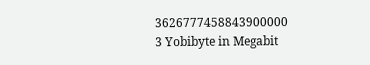3626777458843900000
3 Yobibyte in Megabit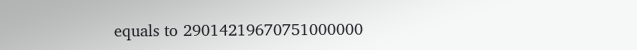equals to 29014219670751000000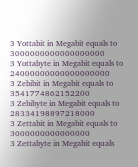3 Yottabit in Megabit equals to 3000000000000000000
3 Yottabyte in Megabit equals to 24000000000000000000
3 Zebibit in Megabit equals to 3541774862152200
3 Zebibyte in Megabit equals to 28334198897218000
3 Zettabit in Megabit equals to 3000000000000000
3 Zettabyte in Megabit equals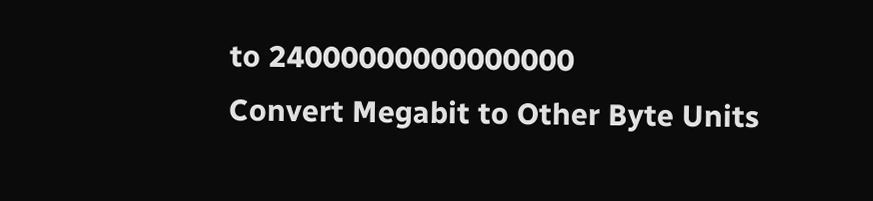to 24000000000000000
Convert Megabit to Other Byte Units